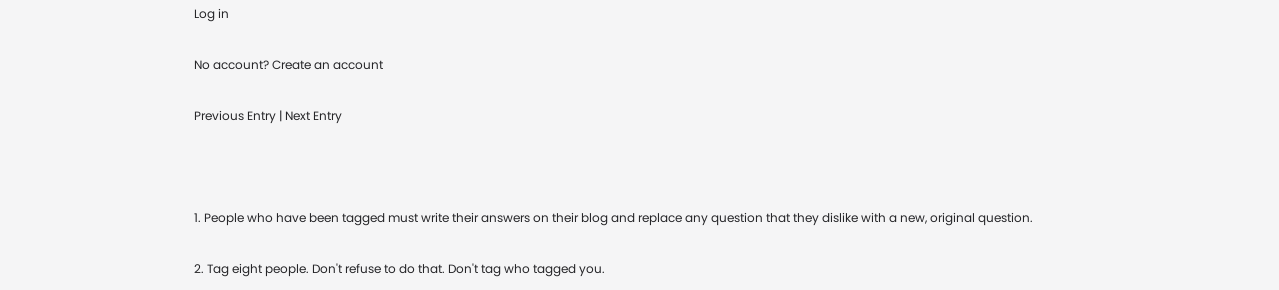Log in

No account? Create an account

Previous Entry | Next Entry



1. People who have been tagged must write their answers on their blog and replace any question that they dislike with a new, original question.

2. Tag eight people. Don't refuse to do that. Don't tag who tagged you.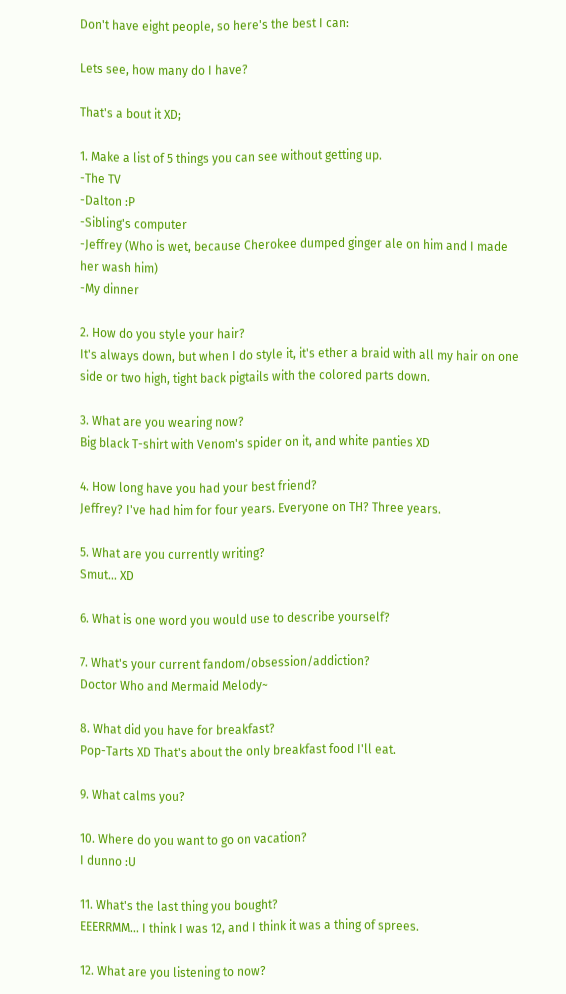Don't have eight people, so here's the best I can:

Lets see, how many do I have?

That's a bout it XD;

1. Make a list of 5 things you can see without getting up.
-The TV
-Dalton :P
-Sibling's computer
-Jeffrey (Who is wet, because Cherokee dumped ginger ale on him and I made her wash him)
-My dinner

2. How do you style your hair?
It's always down, but when I do style it, it's ether a braid with all my hair on one side or two high, tight back pigtails with the colored parts down.

3. What are you wearing now?
Big black T-shirt with Venom's spider on it, and white panties XD

4. How long have you had your best friend?
Jeffrey? I've had him for four years. Everyone on TH? Three years.

5. What are you currently writing?
Smut... XD

6. What is one word you would use to describe yourself?

7. What's your current fandom/obsession/addiction?
Doctor Who and Mermaid Melody~

8. What did you have for breakfast?
Pop-Tarts XD That's about the only breakfast food I'll eat.

9. What calms you?

10. Where do you want to go on vacation?
I dunno :U

11. What's the last thing you bought?
EEERRMM... I think I was 12, and I think it was a thing of sprees.

12. What are you listening to now?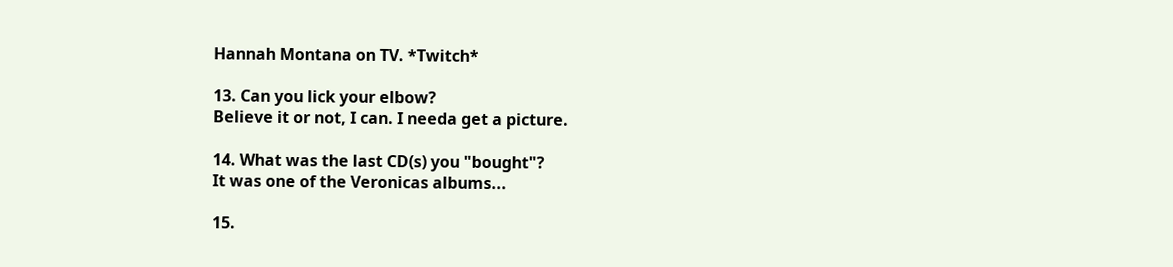Hannah Montana on TV. *Twitch*

13. Can you lick your elbow?
Believe it or not, I can. I needa get a picture.

14. What was the last CD(s) you "bought"?
It was one of the Veronicas albums...

15.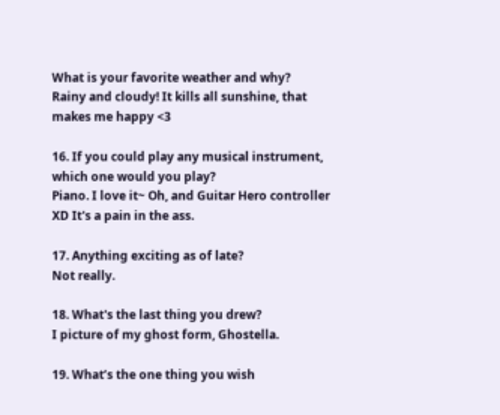What is your favorite weather and why?
Rainy and cloudy! It kills all sunshine, that makes me happy <3

16. If you could play any musical instrument, which one would you play?
Piano. I love it~ Oh, and Guitar Hero controller XD It's a pain in the ass.

17. Anything exciting as of late?
Not really.

18. What's the last thing you drew?
I picture of my ghost form, Ghostella.

19. What’s the one thing you wish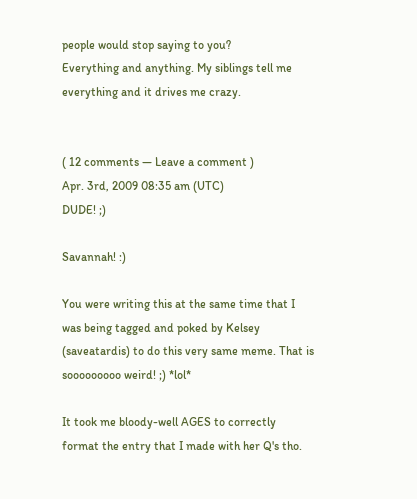people would stop saying to you?
Everything and anything. My siblings tell me everything and it drives me crazy.


( 12 comments — Leave a comment )
Apr. 3rd, 2009 08:35 am (UTC)
DUDE! ;)

Savannah! :)

You were writing this at the same time that I was being tagged and poked by Kelsey (saveatardis) to do this very same meme. That is sooooooooo weird! ;) *lol*

It took me bloody-well AGES to correctly format the entry that I made with her Q's tho.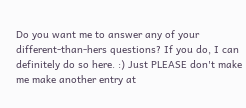Do you want me to answer any of your different-than-hers questions? If you do, I can definitely do so here. :) Just PLEASE don't make me make another entry at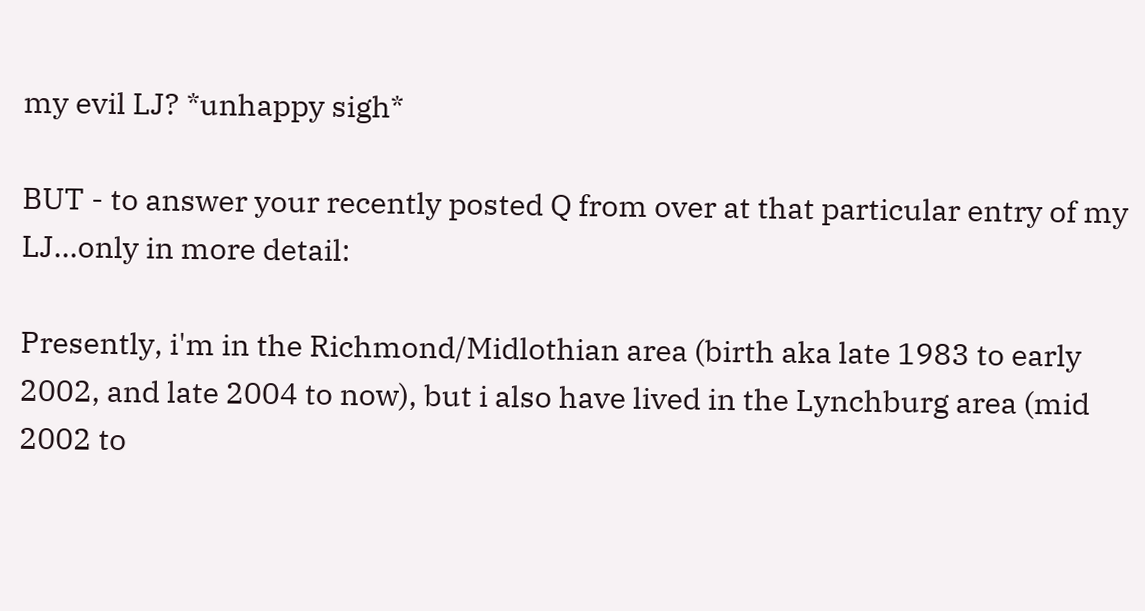my evil LJ? *unhappy sigh*

BUT - to answer your recently posted Q from over at that particular entry of my LJ...only in more detail:

Presently, i'm in the Richmond/Midlothian area (birth aka late 1983 to early 2002, and late 2004 to now), but i also have lived in the Lynchburg area (mid 2002 to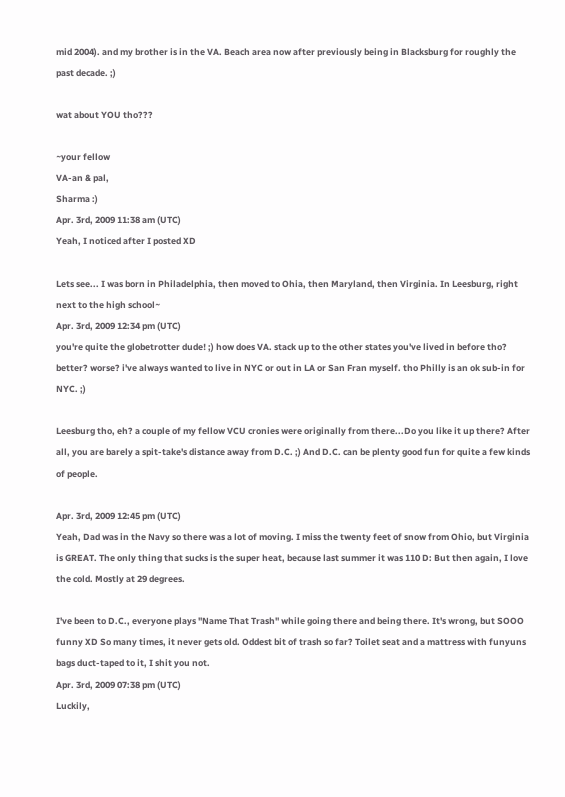mid 2004). and my brother is in the VA. Beach area now after previously being in Blacksburg for roughly the past decade. ;)

wat about YOU tho???

~your fellow
VA-an & pal,
Sharma :)
Apr. 3rd, 2009 11:38 am (UTC)
Yeah, I noticed after I posted XD

Lets see... I was born in Philadelphia, then moved to Ohia, then Maryland, then Virginia. In Leesburg, right next to the high school~
Apr. 3rd, 2009 12:34 pm (UTC)
you're quite the globetrotter dude! ;) how does VA. stack up to the other states you've lived in before tho? better? worse? i've always wanted to live in NYC or out in LA or San Fran myself. tho Philly is an ok sub-in for NYC. ;)

Leesburg tho, eh? a couple of my fellow VCU cronies were originally from there...Do you like it up there? After all, you are barely a spit-take's distance away from D.C. ;) And D.C. can be plenty good fun for quite a few kinds of people.

Apr. 3rd, 2009 12:45 pm (UTC)
Yeah, Dad was in the Navy so there was a lot of moving. I miss the twenty feet of snow from Ohio, but Virginia is GREAT. The only thing that sucks is the super heat, because last summer it was 110 D: But then again, I love the cold. Mostly at 29 degrees.

I've been to D.C., everyone plays "Name That Trash" while going there and being there. It's wrong, but SOOO funny XD So many times, it never gets old. Oddest bit of trash so far? Toilet seat and a mattress with funyuns bags duct-taped to it, I shit you not.
Apr. 3rd, 2009 07:38 pm (UTC)
Luckily,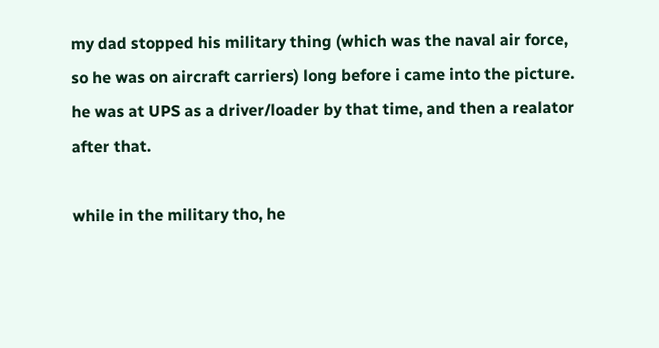my dad stopped his military thing (which was the naval air force, so he was on aircraft carriers) long before i came into the picture. he was at UPS as a driver/loader by that time, and then a realator after that.

while in the military tho, he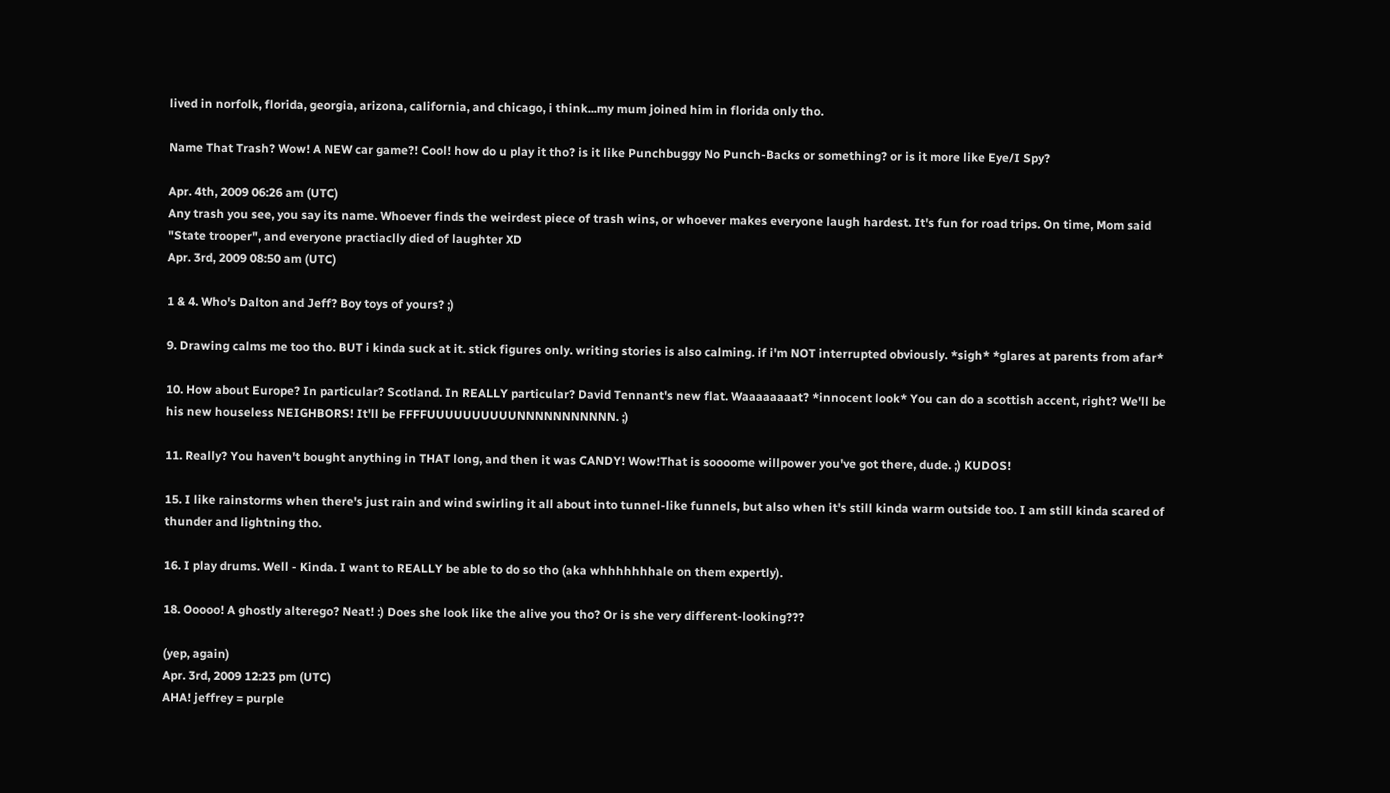lived in norfolk, florida, georgia, arizona, california, and chicago, i think...my mum joined him in florida only tho.

Name That Trash? Wow! A NEW car game?! Cool! how do u play it tho? is it like Punchbuggy No Punch-Backs or something? or is it more like Eye/I Spy?

Apr. 4th, 2009 06:26 am (UTC)
Any trash you see, you say its name. Whoever finds the weirdest piece of trash wins, or whoever makes everyone laugh hardest. It's fun for road trips. On time, Mom said "State trooper", and everyone practiaclly died of laughter XD
Apr. 3rd, 2009 08:50 am (UTC)

1 & 4. Who's Dalton and Jeff? Boy toys of yours? ;)

9. Drawing calms me too tho. BUT i kinda suck at it. stick figures only. writing stories is also calming. if i'm NOT interrupted obviously. *sigh* *glares at parents from afar*

10. How about Europe? In particular? Scotland. In REALLY particular? David Tennant's new flat. Waaaaaaaat? *innocent look* You can do a scottish accent, right? We'll be his new houseless NEIGHBORS! It'll be FFFFUUUUUUUUUUNNNNNNNNNNN. ;)

11. Really? You haven't bought anything in THAT long, and then it was CANDY! Wow!That is soooome willpower you've got there, dude. ;) KUDOS!

15. I like rainstorms when there's just rain and wind swirling it all about into tunnel-like funnels, but also when it's still kinda warm outside too. I am still kinda scared of thunder and lightning tho.

16. I play drums. Well - Kinda. I want to REALLY be able to do so tho (aka whhhhhhhale on them expertly).

18. Ooooo! A ghostly alterego? Neat! :) Does she look like the alive you tho? Or is she very different-looking???

(yep, again)
Apr. 3rd, 2009 12:23 pm (UTC)
AHA! jeffrey = purple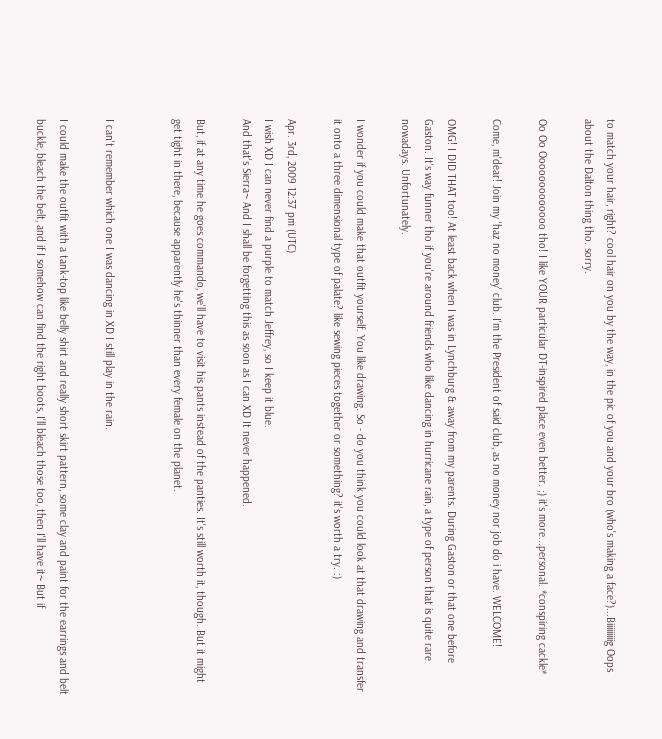to match your hair, right? cool hair on you by the way, in the pic of you and your bro (who's making a face?)...Biiiiiiiiig Oops about the Dalton thing tho. sorry.

Oo Oo Ooooooooooooo tho! I like YOUR particular DT-inspired place even better. ;) it's more...personal. *conspiring cackle*

Come, m'dear! Join my 'haz no money' club. I'm the President of said club, as no money nor job do i have. WELCOME!

OMG! I DID THAT too! At least back when I was in Lynchburg & away from my parents. During Gaston or that one before Gaston. It's way funner tho if you're around friends who like dancing in hurricane rain, a type of person that is quite rare nowadays. Unfortunately.

I wonder if you could make that outfit yourself. You like drawing. So - do you think you could look at that drawing and transfer it onto a three dimensional type of palate? like sewing pieces together or something? it's worth a try. :)

Apr. 3rd, 2009 12:37 pm (UTC)
I wish XD I can never find a purple to match Jeffrey, so I keep it blue.
And that's Sierra~ And I shall be forgetting this as soon as I can XD It never happened.

But, if at any time he goes commando, we'll have to visit his pants instead of the panties. It's still worth it, though. But it might get tight in there, because apparently he's thinner than every female on the planet.


I can't remember which one I was dancing in XD I still play in the rain.

I could make the outfit with a tank-top like belly shirt and really short skirt pattern, some clay and paint for the earrings and belt buckle, bleach the belt, and if I somehow can find the right boots, I'll bleach those too, then I'll have it~ But if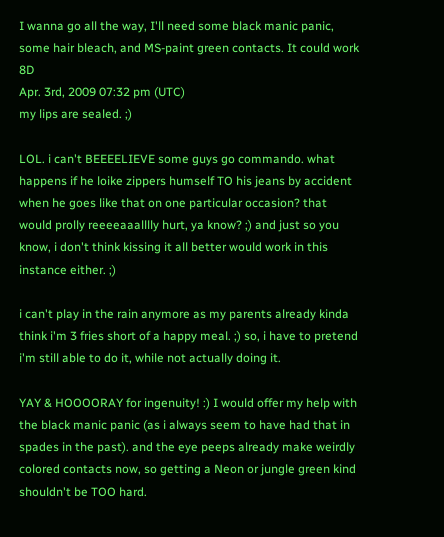I wanna go all the way, I'll need some black manic panic, some hair bleach, and MS-paint green contacts. It could work 8D
Apr. 3rd, 2009 07:32 pm (UTC)
my lips are sealed. ;)

LOL. i can't BEEEELIEVE some guys go commando. what happens if he loike zippers humself TO his jeans by accident when he goes like that on one particular occasion? that would prolly reeeeaaalllly hurt, ya know? ;) and just so you know, i don't think kissing it all better would work in this instance either. ;)

i can't play in the rain anymore as my parents already kinda think i'm 3 fries short of a happy meal. ;) so, i have to pretend i'm still able to do it, while not actually doing it.

YAY & HOOOORAY for ingenuity! :) I would offer my help with the black manic panic (as i always seem to have had that in spades in the past). and the eye peeps already make weirdly colored contacts now, so getting a Neon or jungle green kind shouldn't be TOO hard.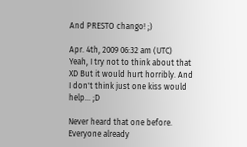And PRESTO chango! ;)

Apr. 4th, 2009 06:32 am (UTC)
Yeah, I try not to think about that XD But it would hurt horribly. And I don't think just one kiss would help... ;D

Never heard that one before. Everyone already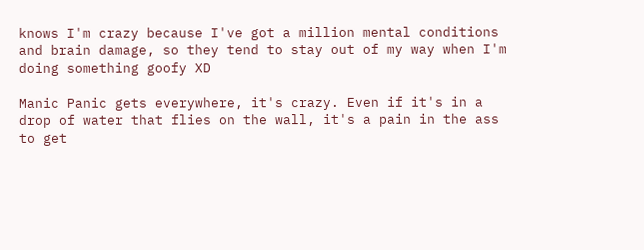knows I'm crazy because I've got a million mental conditions and brain damage, so they tend to stay out of my way when I'm doing something goofy XD

Manic Panic gets everywhere, it's crazy. Even if it's in a drop of water that flies on the wall, it's a pain in the ass to get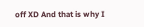off XD And that is why I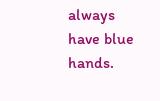always have blue hands.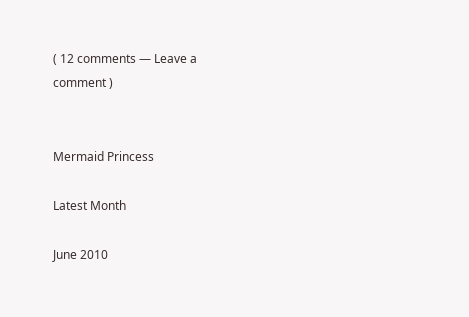( 12 comments — Leave a comment )


Mermaid Princess

Latest Month

June 2010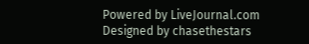Powered by LiveJournal.com
Designed by chasethestars